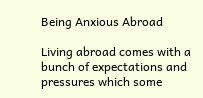Being Anxious Abroad

Living abroad comes with a bunch of expectations and pressures which some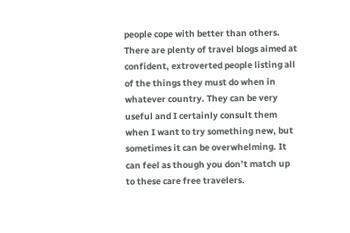people cope with better than others. There are plenty of travel blogs aimed at confident, extroverted people listing all of the things they must do when in whatever country. They can be very useful and I certainly consult them when I want to try something new, but sometimes it can be overwhelming. It can feel as though you don’t match up to these care free travelers.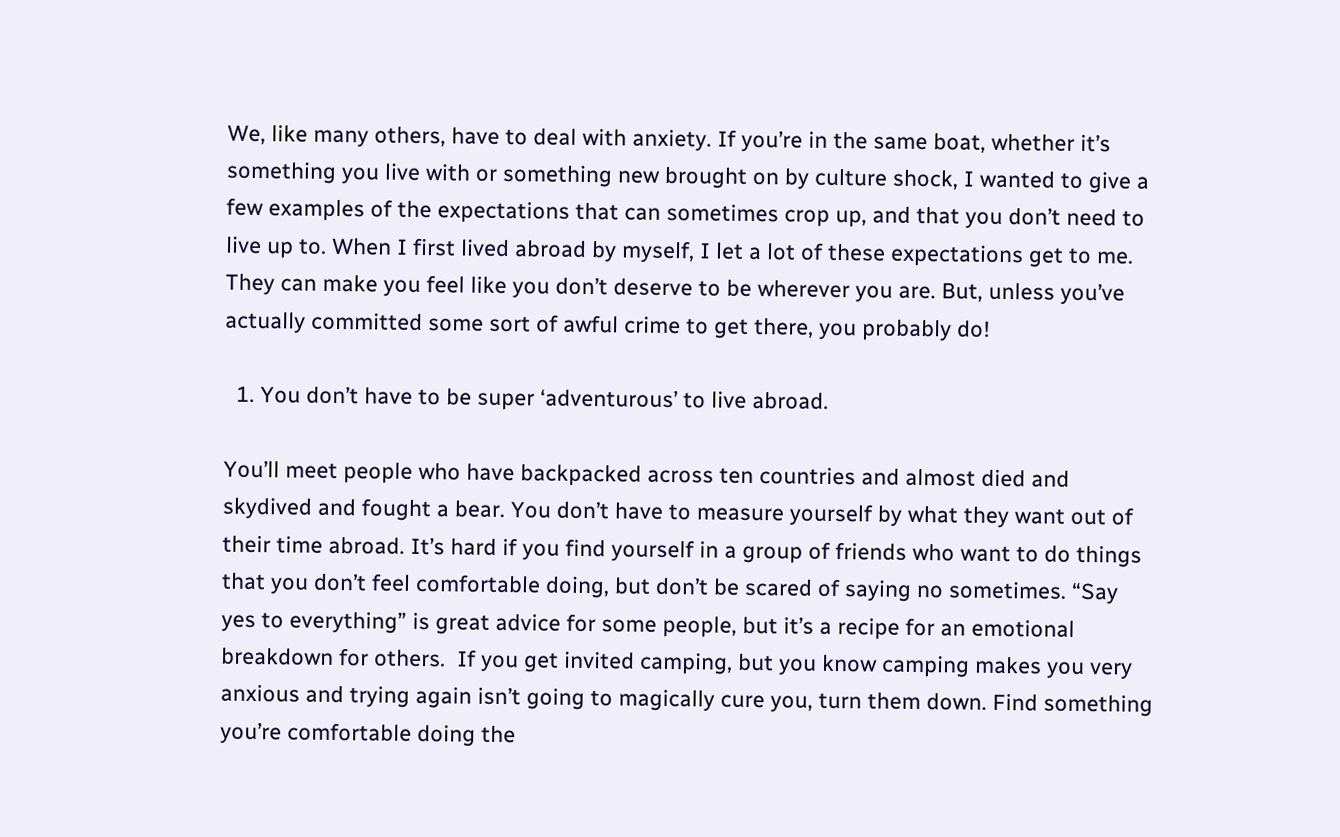We, like many others, have to deal with anxiety. If you’re in the same boat, whether it’s something you live with or something new brought on by culture shock, I wanted to give a few examples of the expectations that can sometimes crop up, and that you don’t need to live up to. When I first lived abroad by myself, I let a lot of these expectations get to me. They can make you feel like you don’t deserve to be wherever you are. But, unless you’ve actually committed some sort of awful crime to get there, you probably do!

  1. You don’t have to be super ‘adventurous’ to live abroad.

You’ll meet people who have backpacked across ten countries and almost died and skydived and fought a bear. You don’t have to measure yourself by what they want out of their time abroad. It’s hard if you find yourself in a group of friends who want to do things that you don’t feel comfortable doing, but don’t be scared of saying no sometimes. “Say yes to everything” is great advice for some people, but it’s a recipe for an emotional breakdown for others.  If you get invited camping, but you know camping makes you very anxious and trying again isn’t going to magically cure you, turn them down. Find something you’re comfortable doing the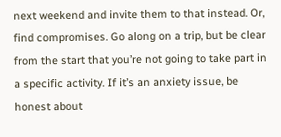next weekend and invite them to that instead. Or, find compromises. Go along on a trip, but be clear from the start that you’re not going to take part in a specific activity. If it’s an anxiety issue, be honest about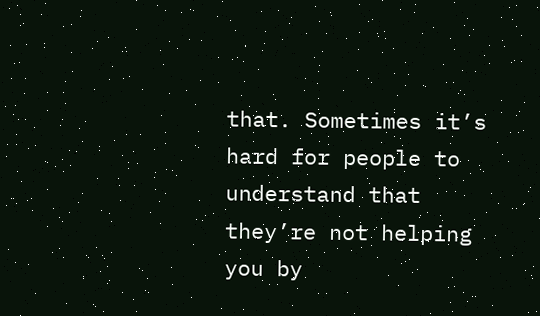that. Sometimes it’s hard for people to understand that they’re not helping you by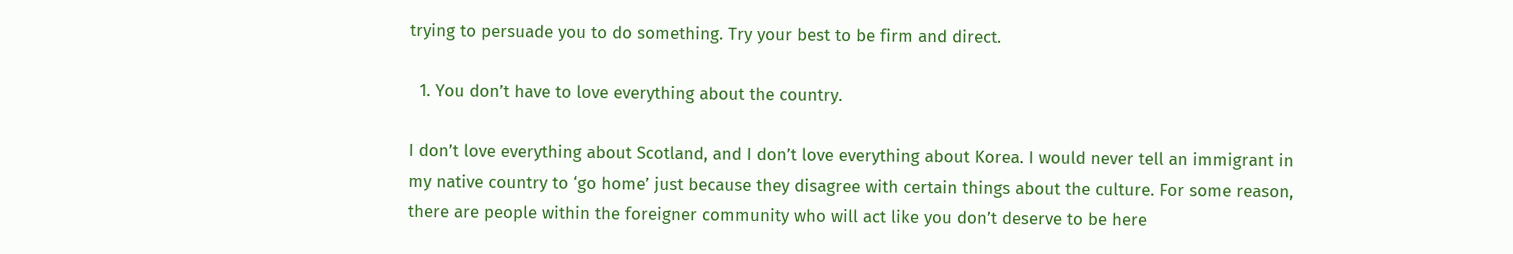trying to persuade you to do something. Try your best to be firm and direct.

  1. You don’t have to love everything about the country.

I don’t love everything about Scotland, and I don’t love everything about Korea. I would never tell an immigrant in my native country to ‘go home’ just because they disagree with certain things about the culture. For some reason, there are people within the foreigner community who will act like you don’t deserve to be here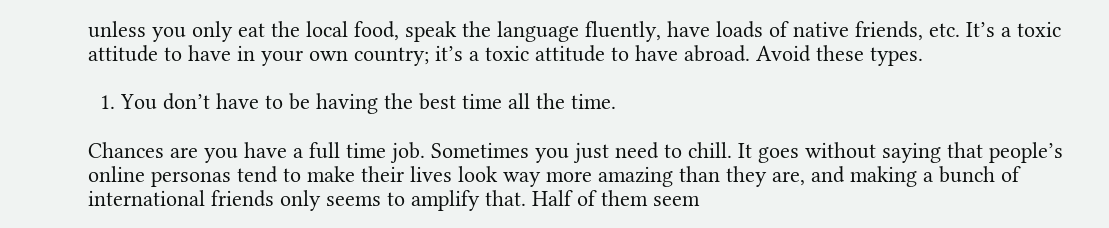unless you only eat the local food, speak the language fluently, have loads of native friends, etc. It’s a toxic attitude to have in your own country; it’s a toxic attitude to have abroad. Avoid these types.

  1. You don’t have to be having the best time all the time.

Chances are you have a full time job. Sometimes you just need to chill. It goes without saying that people’s online personas tend to make their lives look way more amazing than they are, and making a bunch of international friends only seems to amplify that. Half of them seem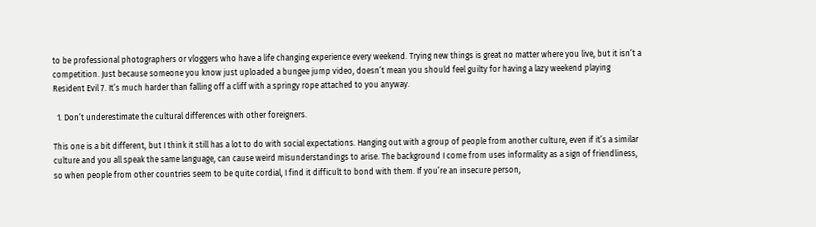to be professional photographers or vloggers who have a life changing experience every weekend. Trying new things is great no matter where you live, but it isn’t a competition. Just because someone you know just uploaded a bungee jump video, doesn’t mean you should feel guilty for having a lazy weekend playing Resident Evil 7. It’s much harder than falling off a cliff with a springy rope attached to you anyway.

  1. Don’t underestimate the cultural differences with other foreigners.

This one is a bit different, but I think it still has a lot to do with social expectations. Hanging out with a group of people from another culture, even if it’s a similar culture and you all speak the same language, can cause weird misunderstandings to arise. The background I come from uses informality as a sign of friendliness, so when people from other countries seem to be quite cordial, I find it difficult to bond with them. If you’re an insecure person,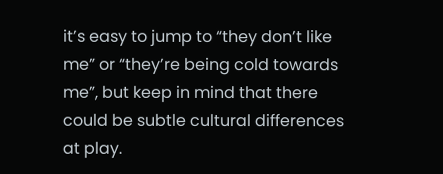it’s easy to jump to “they don’t like me” or “they’re being cold towards me”, but keep in mind that there could be subtle cultural differences at play.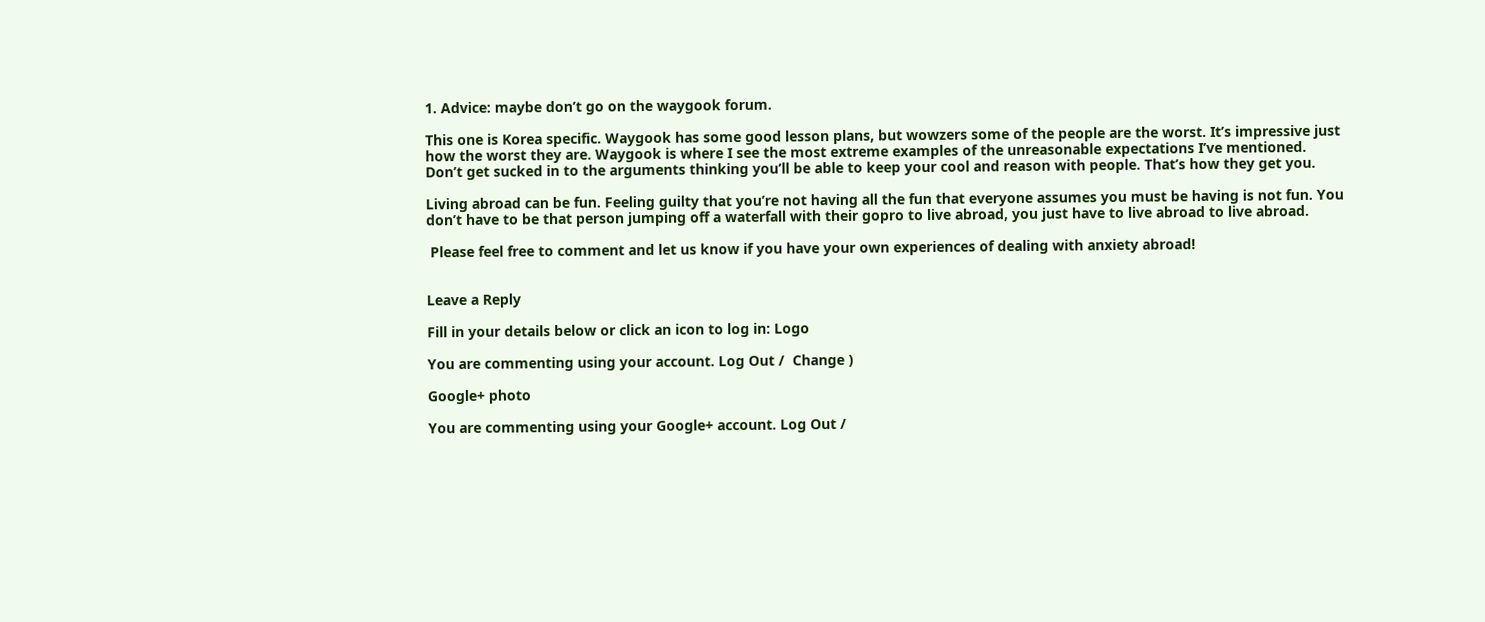1. Advice: maybe don’t go on the waygook forum.

This one is Korea specific. Waygook has some good lesson plans, but wowzers some of the people are the worst. It’s impressive just how the worst they are. Waygook is where I see the most extreme examples of the unreasonable expectations I’ve mentioned.  Don’t get sucked in to the arguments thinking you’ll be able to keep your cool and reason with people. That’s how they get you.

Living abroad can be fun. Feeling guilty that you’re not having all the fun that everyone assumes you must be having is not fun. You don’t have to be that person jumping off a waterfall with their gopro to live abroad, you just have to live abroad to live abroad.

 Please feel free to comment and let us know if you have your own experiences of dealing with anxiety abroad!


Leave a Reply

Fill in your details below or click an icon to log in: Logo

You are commenting using your account. Log Out /  Change )

Google+ photo

You are commenting using your Google+ account. Log Out /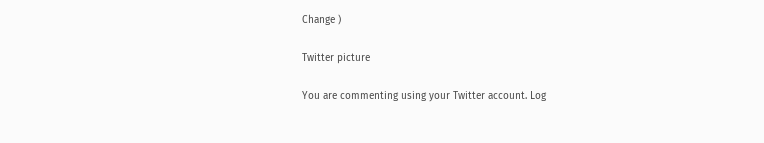Change )

Twitter picture

You are commenting using your Twitter account. Log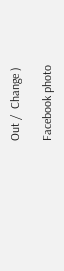Out /  Change )

Facebook photo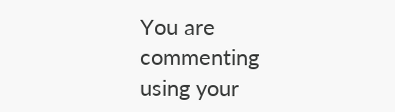You are commenting using your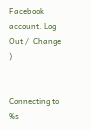Facebook account. Log Out /  Change )


Connecting to %s